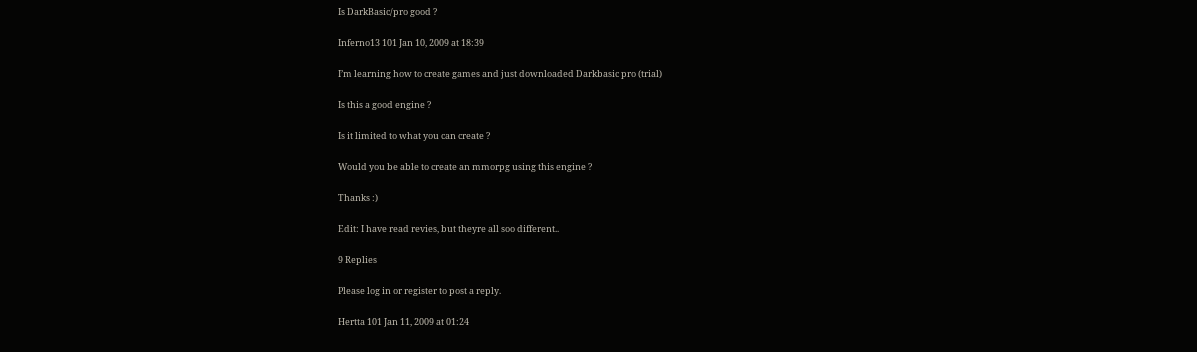Is DarkBasic/pro good ?

Inferno13 101 Jan 10, 2009 at 18:39

I’m learning how to create games and just downloaded Darkbasic pro (trial)

Is this a good engine ?

Is it limited to what you can create ?

Would you be able to create an mmorpg using this engine ?

Thanks :)

Edit: I have read revies, but theyre all soo different..

9 Replies

Please log in or register to post a reply.

Hertta 101 Jan 11, 2009 at 01:24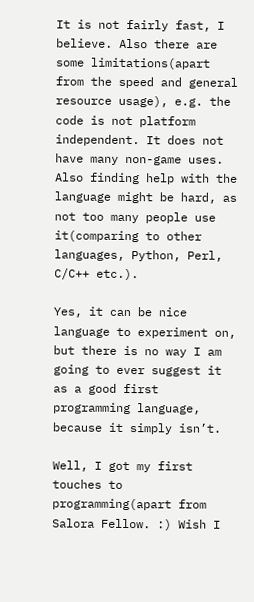It is not fairly fast, I believe. Also there are some limitations(apart from the speed and general resource usage), e.g. the code is not platform independent. It does not have many non-game uses. Also finding help with the language might be hard, as not too many people use it(comparing to other languages, Python, Perl, C/C++ etc.).

Yes, it can be nice language to experiment on, but there is no way I am going to ever suggest it as a good first programming language, because it simply isn’t.

Well, I got my first touches to programming(apart from Salora Fellow. :) Wish I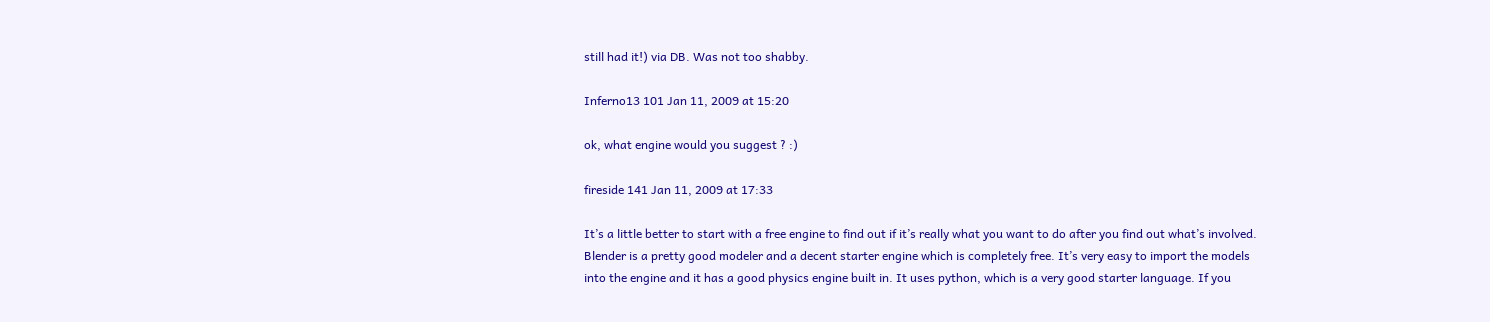still had it!) via DB. Was not too shabby.

Inferno13 101 Jan 11, 2009 at 15:20

ok, what engine would you suggest ? :)

fireside 141 Jan 11, 2009 at 17:33

It’s a little better to start with a free engine to find out if it’s really what you want to do after you find out what’s involved. Blender is a pretty good modeler and a decent starter engine which is completely free. It’s very easy to import the models into the engine and it has a good physics engine built in. It uses python, which is a very good starter language. If you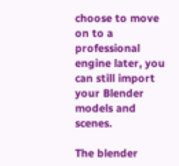choose to move on to a professional engine later, you can still import your Blender models and scenes.

The blender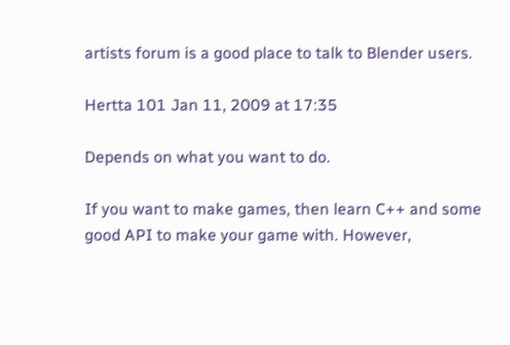artists forum is a good place to talk to Blender users.

Hertta 101 Jan 11, 2009 at 17:35

Depends on what you want to do.

If you want to make games, then learn C++ and some good API to make your game with. However,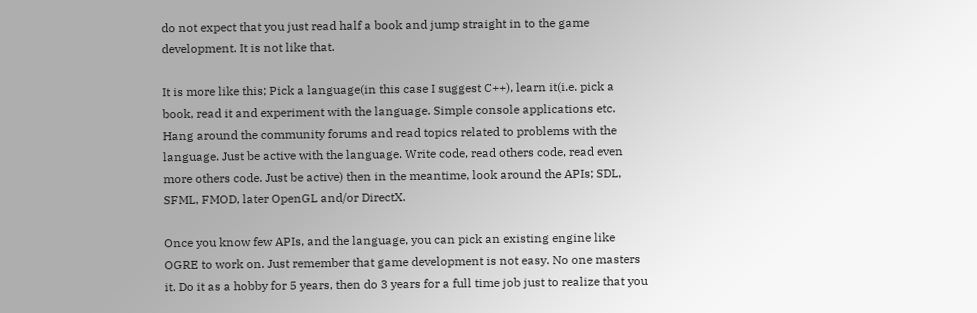do not expect that you just read half a book and jump straight in to the game development. It is not like that.

It is more like this; Pick a language(in this case I suggest C++), learn it(i.e. pick a book, read it and experiment with the language. Simple console applications etc. Hang around the community forums and read topics related to problems with the language. Just be active with the language. Write code, read others code, read even more others code. Just be active) then in the meantime, look around the APIs; SDL, SFML, FMOD, later OpenGL and/or DirectX.

Once you know few APIs, and the language, you can pick an existing engine like OGRE to work on. Just remember that game development is not easy. No one masters it. Do it as a hobby for 5 years, then do 3 years for a full time job just to realize that you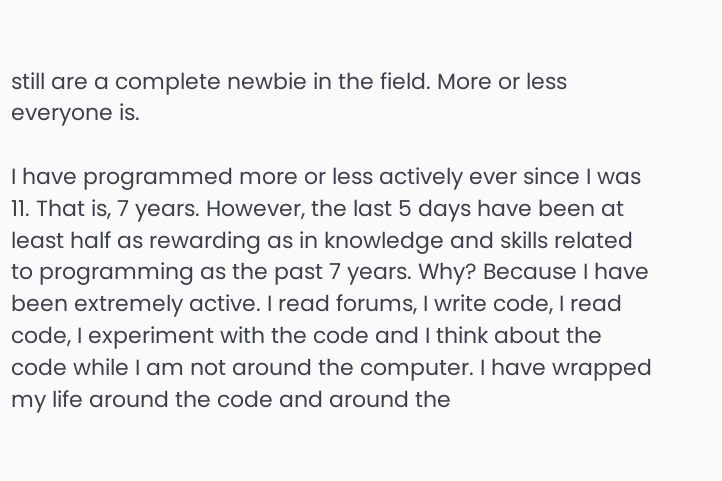still are a complete newbie in the field. More or less everyone is.

I have programmed more or less actively ever since I was 11. That is, 7 years. However, the last 5 days have been at least half as rewarding as in knowledge and skills related to programming as the past 7 years. Why? Because I have been extremely active. I read forums, I write code, I read code, I experiment with the code and I think about the code while I am not around the computer. I have wrapped my life around the code and around the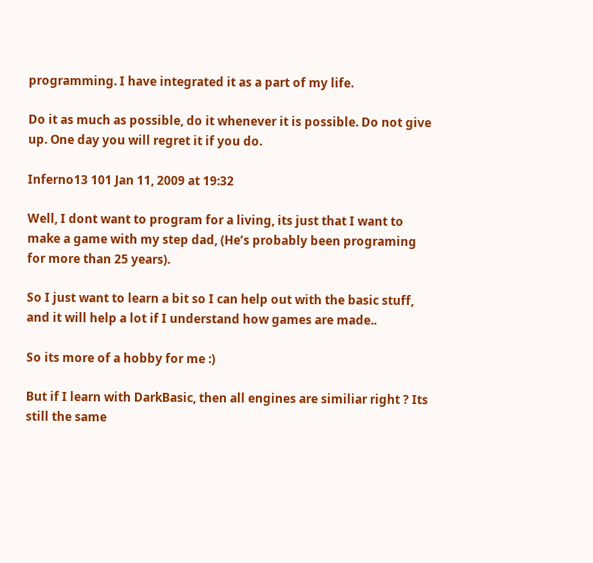programming. I have integrated it as a part of my life.

Do it as much as possible, do it whenever it is possible. Do not give up. One day you will regret it if you do.

Inferno13 101 Jan 11, 2009 at 19:32

Well, I dont want to program for a living, its just that I want to make a game with my step dad, (He’s probably been programing for more than 25 years).

So I just want to learn a bit so I can help out with the basic stuff, and it will help a lot if I understand how games are made..

So its more of a hobby for me :)

But if I learn with DarkBasic, then all engines are similiar right ? Its still the same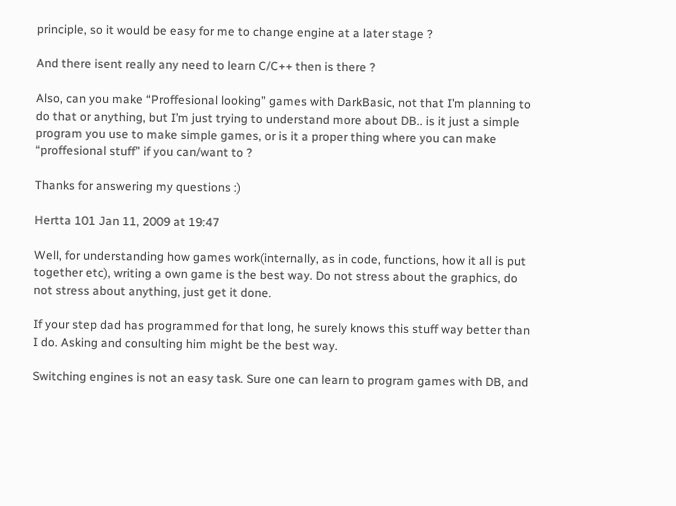principle, so it would be easy for me to change engine at a later stage ?

And there isent really any need to learn C/C++ then is there ?

Also, can you make “Proffesional looking” games with DarkBasic, not that I’m planning to do that or anything, but I’m just trying to understand more about DB.. is it just a simple program you use to make simple games, or is it a proper thing where you can make “proffesional stuff” if you can/want to ?

Thanks for answering my questions :)

Hertta 101 Jan 11, 2009 at 19:47

Well, for understanding how games work(internally, as in code, functions, how it all is put together etc), writing a own game is the best way. Do not stress about the graphics, do not stress about anything, just get it done.

If your step dad has programmed for that long, he surely knows this stuff way better than I do. Asking and consulting him might be the best way.

Switching engines is not an easy task. Sure one can learn to program games with DB, and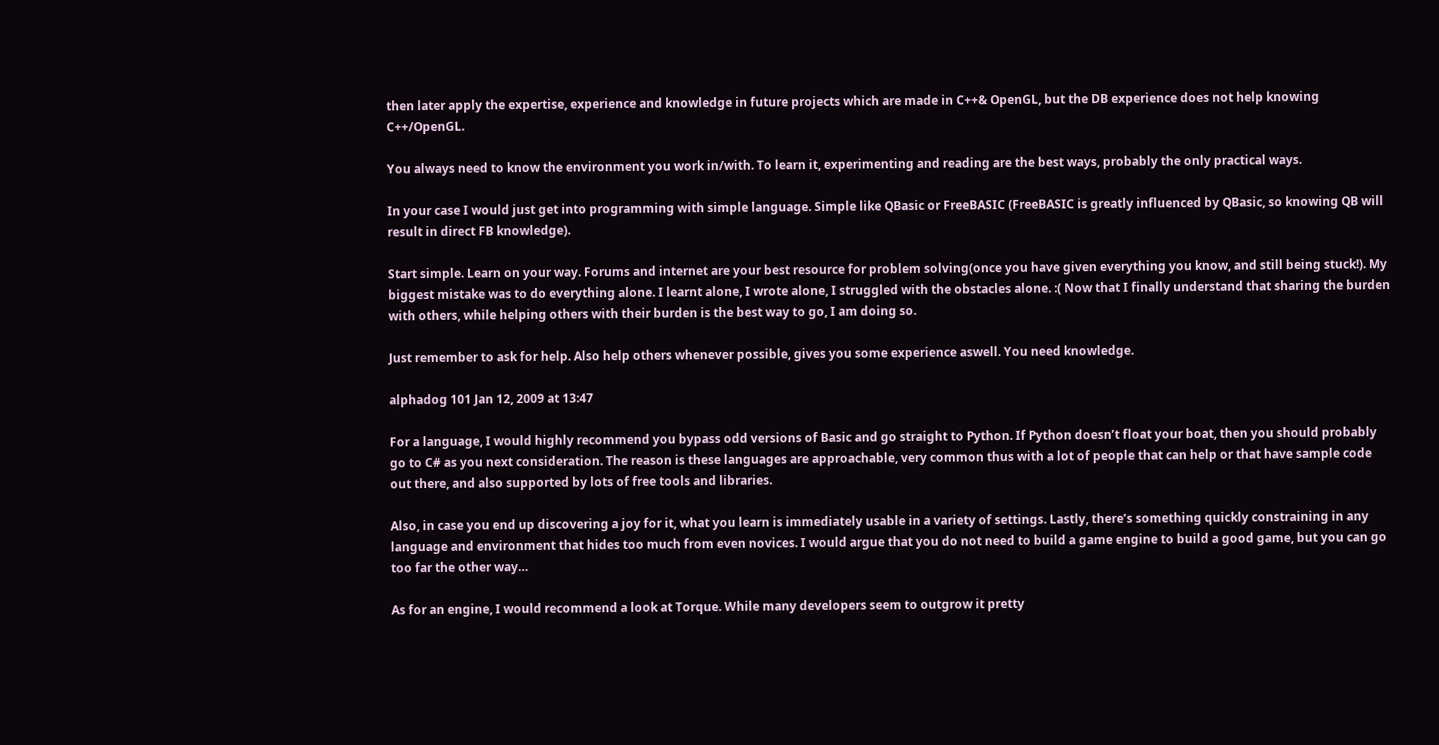then later apply the expertise, experience and knowledge in future projects which are made in C++& OpenGL, but the DB experience does not help knowing C++/OpenGL.

You always need to know the environment you work in/with. To learn it, experimenting and reading are the best ways, probably the only practical ways.

In your case I would just get into programming with simple language. Simple like QBasic or FreeBASIC (FreeBASIC is greatly influenced by QBasic, so knowing QB will result in direct FB knowledge).

Start simple. Learn on your way. Forums and internet are your best resource for problem solving(once you have given everything you know, and still being stuck!). My biggest mistake was to do everything alone. I learnt alone, I wrote alone, I struggled with the obstacles alone. :( Now that I finally understand that sharing the burden with others, while helping others with their burden is the best way to go, I am doing so.

Just remember to ask for help. Also help others whenever possible, gives you some experience aswell. You need knowledge.

alphadog 101 Jan 12, 2009 at 13:47

For a language, I would highly recommend you bypass odd versions of Basic and go straight to Python. If Python doesn’t float your boat, then you should probably go to C# as you next consideration. The reason is these languages are approachable, very common thus with a lot of people that can help or that have sample code out there, and also supported by lots of free tools and libraries.

Also, in case you end up discovering a joy for it, what you learn is immediately usable in a variety of settings. Lastly, there’s something quickly constraining in any language and environment that hides too much from even novices. I would argue that you do not need to build a game engine to build a good game, but you can go too far the other way…

As for an engine, I would recommend a look at Torque. While many developers seem to outgrow it pretty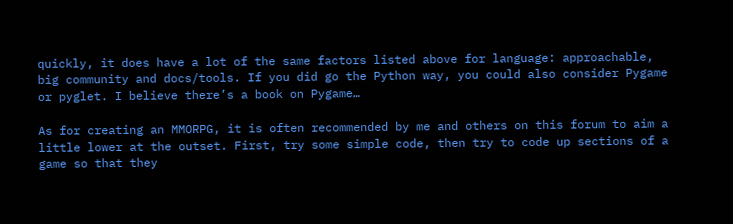quickly, it does have a lot of the same factors listed above for language: approachable, big community and docs/tools. If you did go the Python way, you could also consider Pygame or pyglet. I believe there’s a book on Pygame…

As for creating an MMORPG, it is often recommended by me and others on this forum to aim a little lower at the outset. First, try some simple code, then try to code up sections of a game so that they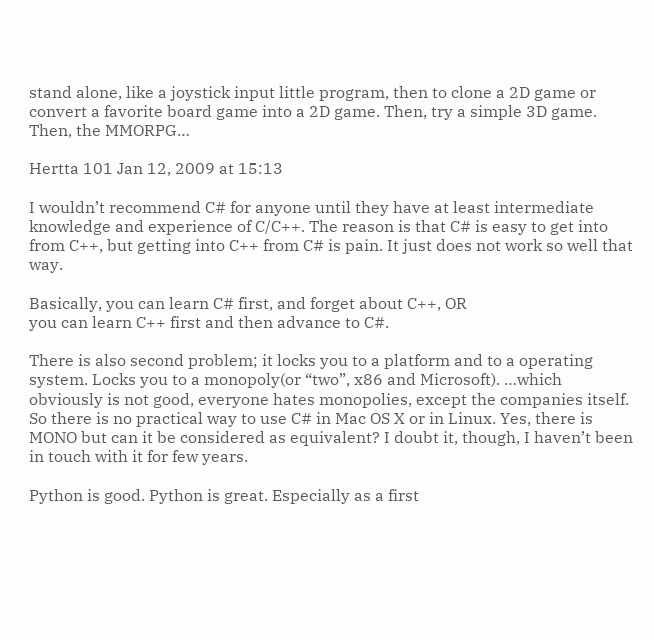stand alone, like a joystick input little program, then to clone a 2D game or convert a favorite board game into a 2D game. Then, try a simple 3D game. Then, the MMORPG…

Hertta 101 Jan 12, 2009 at 15:13

I wouldn’t recommend C# for anyone until they have at least intermediate knowledge and experience of C/C++. The reason is that C# is easy to get into from C++, but getting into C++ from C# is pain. It just does not work so well that way.

Basically, you can learn C# first, and forget about C++, OR
you can learn C++ first and then advance to C#.

There is also second problem; it locks you to a platform and to a operating system. Locks you to a monopoly(or “two”, x86 and Microsoft). …which obviously is not good, everyone hates monopolies, except the companies itself. So there is no practical way to use C# in Mac OS X or in Linux. Yes, there is MONO but can it be considered as equivalent? I doubt it, though, I haven’t been in touch with it for few years.

Python is good. Python is great. Especially as a first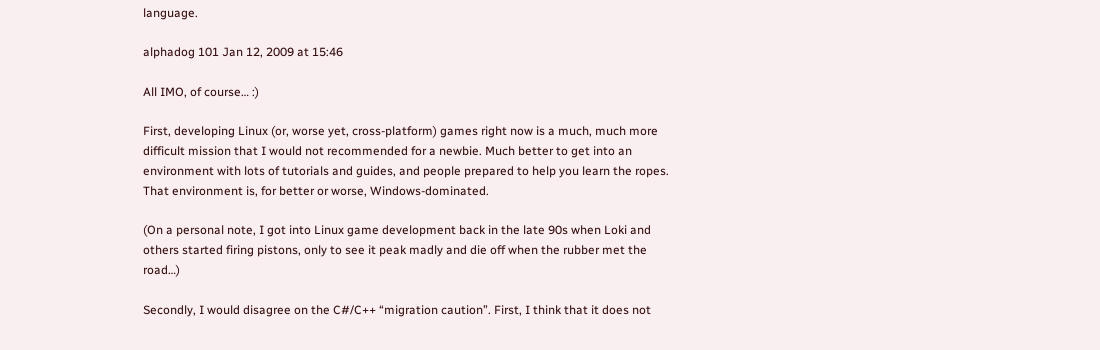language.

alphadog 101 Jan 12, 2009 at 15:46

All IMO, of course… :)

First, developing Linux (or, worse yet, cross-platform) games right now is a much, much more difficult mission that I would not recommended for a newbie. Much better to get into an environment with lots of tutorials and guides, and people prepared to help you learn the ropes. That environment is, for better or worse, Windows-dominated.

(On a personal note, I got into Linux game development back in the late 90s when Loki and others started firing pistons, only to see it peak madly and die off when the rubber met the road…)

Secondly, I would disagree on the C#/C++ “migration caution”. First, I think that it does not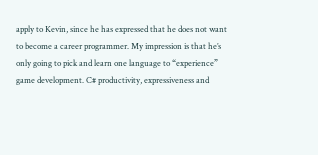apply to Kevin, since he has expressed that he does not want to become a career programmer. My impression is that he’s only going to pick and learn one language to “experience” game development. C# productivity, expressiveness and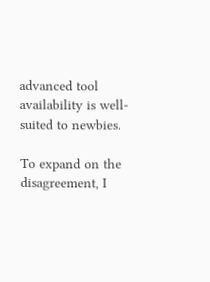advanced tool availability is well-suited to newbies.

To expand on the disagreement, I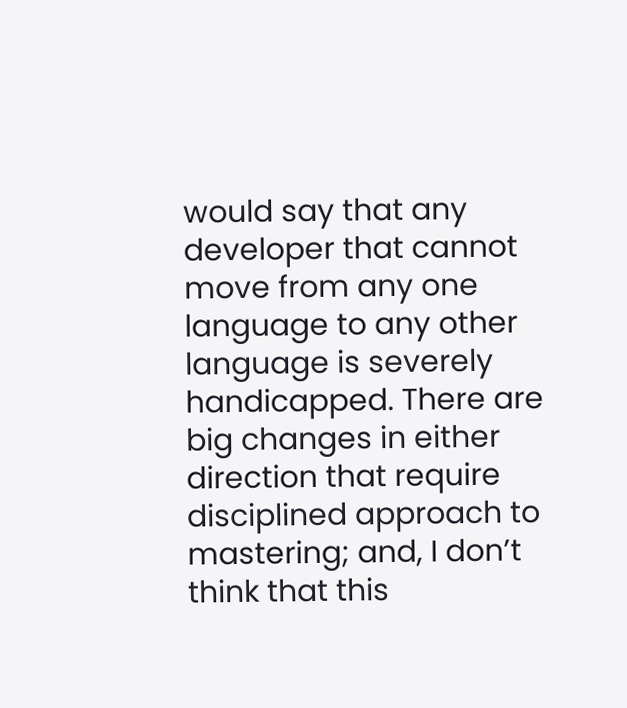would say that any developer that cannot move from any one language to any other language is severely handicapped. There are big changes in either direction that require disciplined approach to mastering; and, I don’t think that this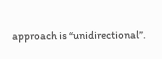approach is “unidirectional”.